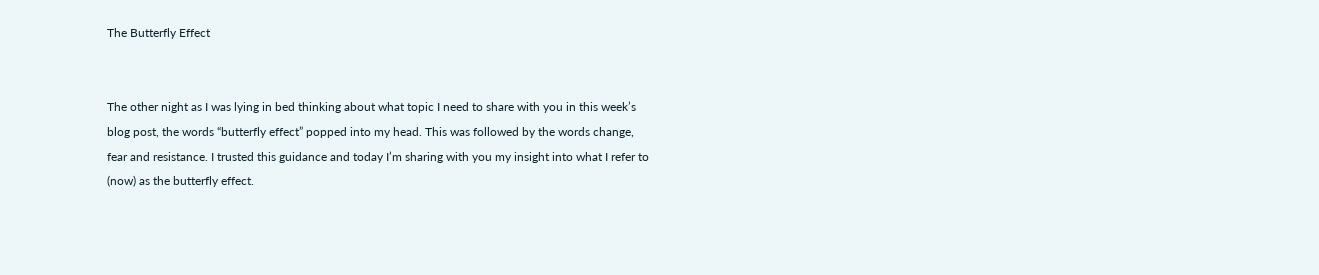The Butterfly Effect


The other night as I was lying in bed thinking about what topic I need to share with you in this week’s blog post, the words “butterfly effect” popped into my head. This was followed by the words change, fear and resistance. I trusted this guidance and today I’m sharing with you my insight into what I refer to (now) as the butterfly effect.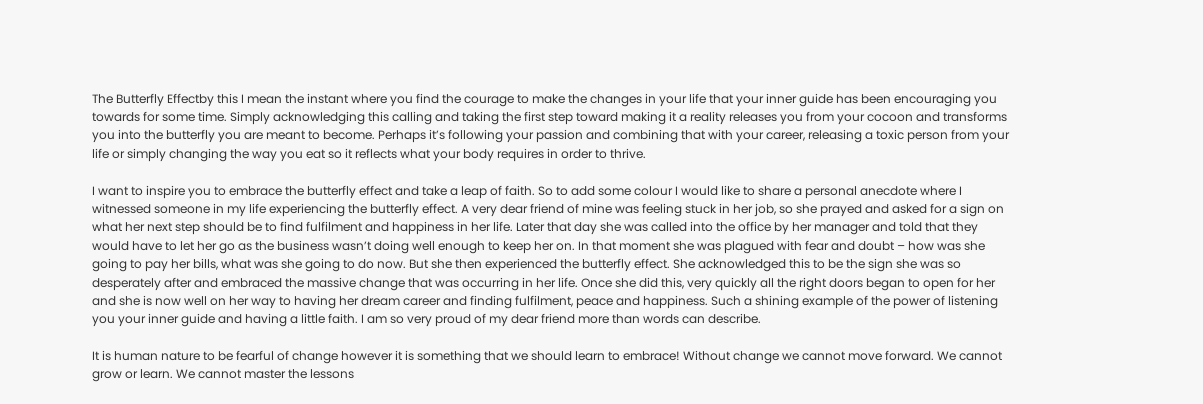The Butterfly Effectby this I mean the instant where you find the courage to make the changes in your life that your inner guide has been encouraging you towards for some time. Simply acknowledging this calling and taking the first step toward making it a reality releases you from your cocoon and transforms you into the butterfly you are meant to become. Perhaps it’s following your passion and combining that with your career, releasing a toxic person from your life or simply changing the way you eat so it reflects what your body requires in order to thrive.

I want to inspire you to embrace the butterfly effect and take a leap of faith. So to add some colour I would like to share a personal anecdote where I witnessed someone in my life experiencing the butterfly effect. A very dear friend of mine was feeling stuck in her job, so she prayed and asked for a sign on what her next step should be to find fulfilment and happiness in her life. Later that day she was called into the office by her manager and told that they would have to let her go as the business wasn’t doing well enough to keep her on. In that moment she was plagued with fear and doubt – how was she going to pay her bills, what was she going to do now. But she then experienced the butterfly effect. She acknowledged this to be the sign she was so desperately after and embraced the massive change that was occurring in her life. Once she did this, very quickly all the right doors began to open for her and she is now well on her way to having her dream career and finding fulfilment, peace and happiness. Such a shining example of the power of listening you your inner guide and having a little faith. I am so very proud of my dear friend more than words can describe.

It is human nature to be fearful of change however it is something that we should learn to embrace! Without change we cannot move forward. We cannot grow or learn. We cannot master the lessons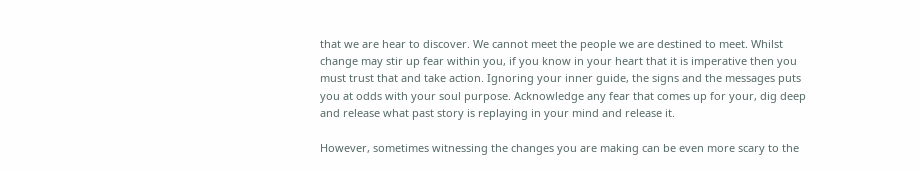that we are hear to discover. We cannot meet the people we are destined to meet. Whilst change may stir up fear within you, if you know in your heart that it is imperative then you must trust that and take action. Ignoring your inner guide, the signs and the messages puts you at odds with your soul purpose. Acknowledge any fear that comes up for your, dig deep and release what past story is replaying in your mind and release it.

However, sometimes witnessing the changes you are making can be even more scary to the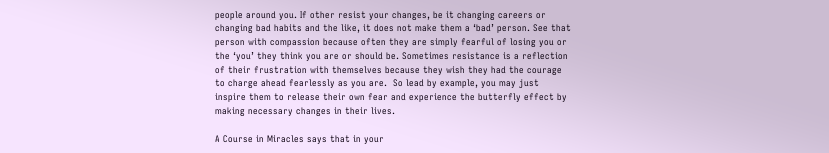people around you. If other resist your changes, be it changing careers or changing bad habits and the like, it does not make them a ‘bad’ person. See that person with compassion because often they are simply fearful of losing you or the ‘you’ they think you are or should be. Sometimes resistance is a reflection of their frustration with themselves because they wish they had the courage to charge ahead fearlessly as you are.  So lead by example, you may just inspire them to release their own fear and experience the butterfly effect by making necessary changes in their lives.

A Course in Miracles says that in your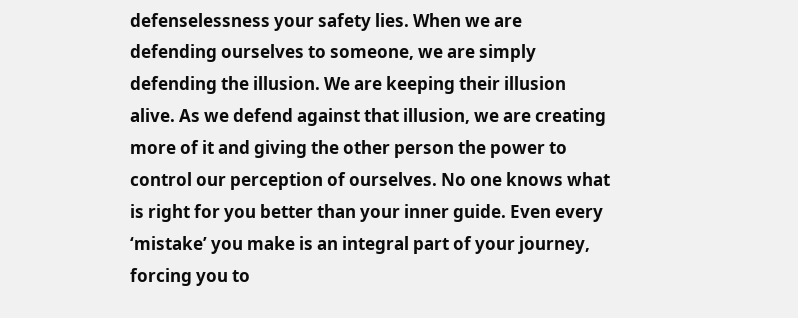defenselessness your safety lies. When we are defending ourselves to someone, we are simply defending the illusion. We are keeping their illusion alive. As we defend against that illusion, we are creating more of it and giving the other person the power to control our perception of ourselves. No one knows what is right for you better than your inner guide. Even every ‘mistake’ you make is an integral part of your journey, forcing you to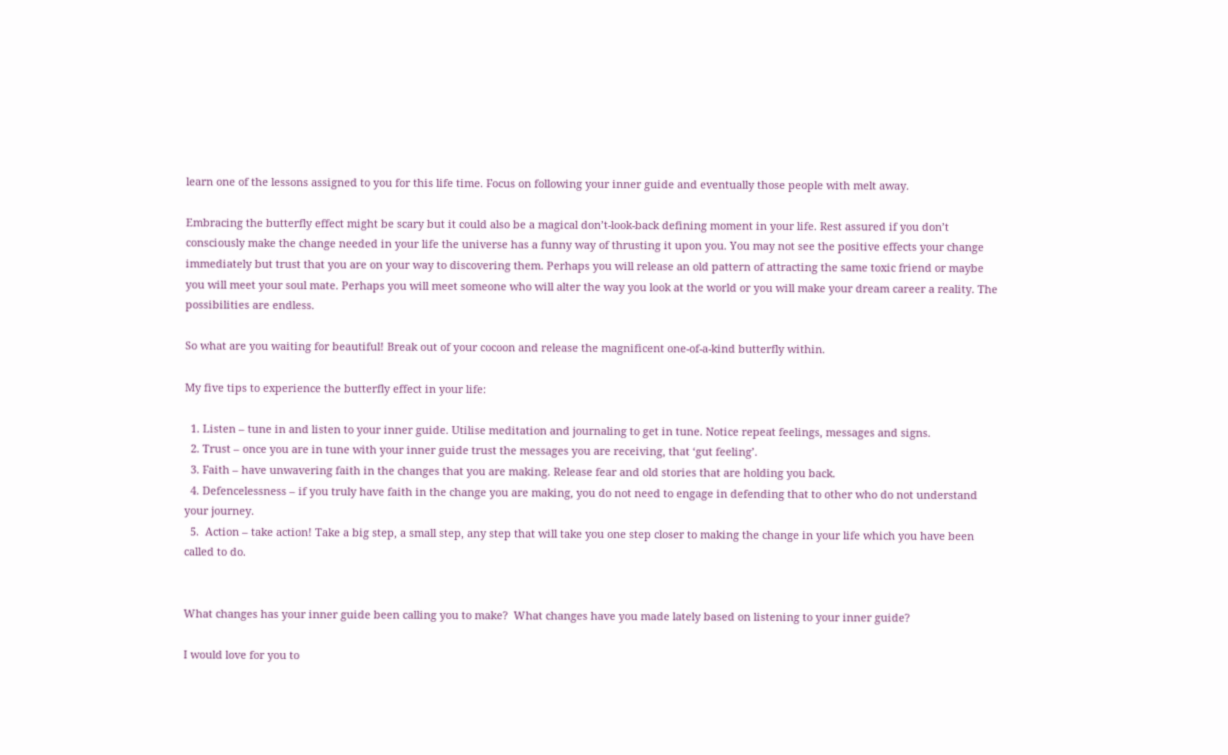learn one of the lessons assigned to you for this life time. Focus on following your inner guide and eventually those people with melt away.

Embracing the butterfly effect might be scary but it could also be a magical don’t-look-back defining moment in your life. Rest assured if you don’t consciously make the change needed in your life the universe has a funny way of thrusting it upon you. You may not see the positive effects your change immediately but trust that you are on your way to discovering them. Perhaps you will release an old pattern of attracting the same toxic friend or maybe you will meet your soul mate. Perhaps you will meet someone who will alter the way you look at the world or you will make your dream career a reality. The possibilities are endless.

So what are you waiting for beautiful! Break out of your cocoon and release the magnificent one-of-a-kind butterfly within.

My five tips to experience the butterfly effect in your life:

  1. Listen – tune in and listen to your inner guide. Utilise meditation and journaling to get in tune. Notice repeat feelings, messages and signs.
  2. Trust – once you are in tune with your inner guide trust the messages you are receiving, that ‘gut feeling’.
  3. Faith – have unwavering faith in the changes that you are making. Release fear and old stories that are holding you back.
  4. Defencelessness – if you truly have faith in the change you are making, you do not need to engage in defending that to other who do not understand your journey.
  5.  Action – take action! Take a big step, a small step, any step that will take you one step closer to making the change in your life which you have been called to do.


What changes has your inner guide been calling you to make?  What changes have you made lately based on listening to your inner guide?

I would love for you to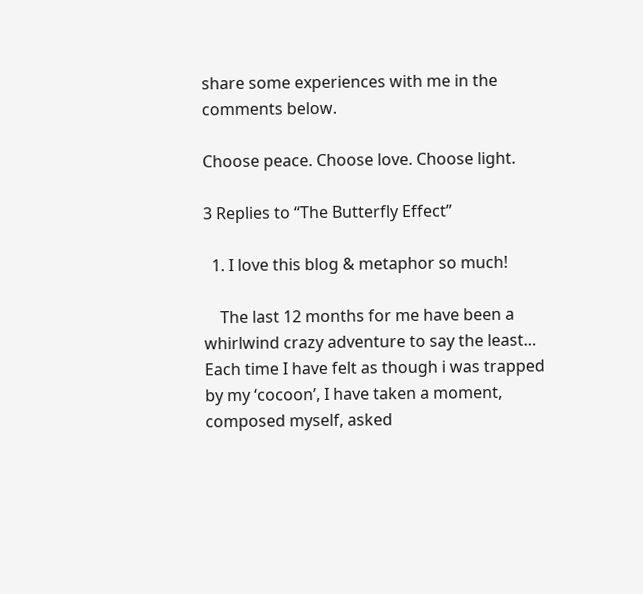share some experiences with me in the comments below.

Choose peace. Choose love. Choose light.

3 Replies to “The Butterfly Effect”

  1. I love this blog & metaphor so much!

    The last 12 months for me have been a whirlwind crazy adventure to say the least… Each time I have felt as though i was trapped by my ‘cocoon’, I have taken a moment, composed myself, asked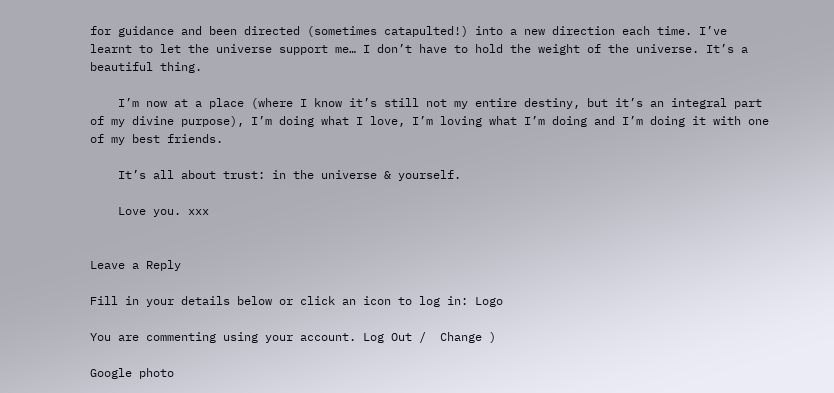for guidance and been directed (sometimes catapulted!) into a new direction each time. I’ve learnt to let the universe support me… I don’t have to hold the weight of the universe. It’s a beautiful thing.

    I’m now at a place (where I know it’s still not my entire destiny, but it’s an integral part of my divine purpose), I’m doing what I love, I’m loving what I’m doing and I’m doing it with one of my best friends.

    It’s all about trust: in the universe & yourself.

    Love you. xxx


Leave a Reply

Fill in your details below or click an icon to log in: Logo

You are commenting using your account. Log Out /  Change )

Google photo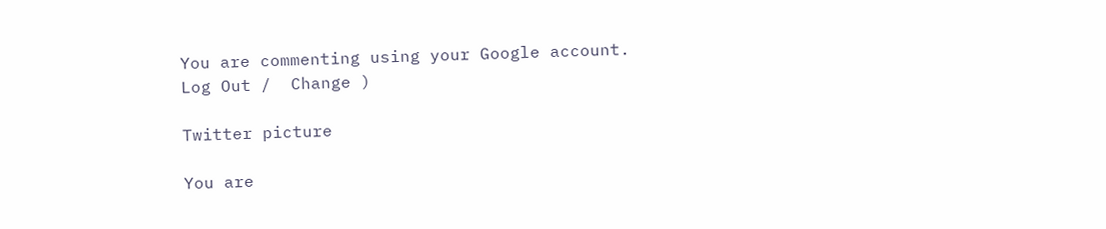You are commenting using your Google account. Log Out /  Change )

Twitter picture

You are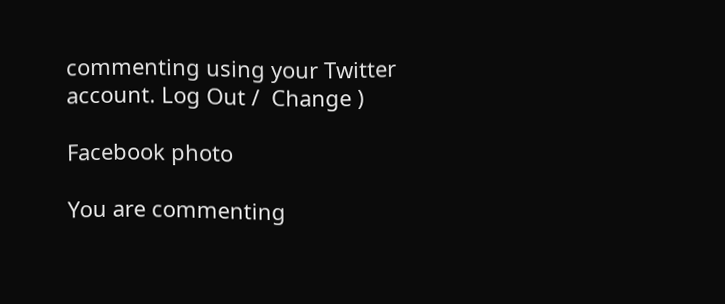commenting using your Twitter account. Log Out /  Change )

Facebook photo

You are commenting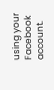using your Facebook account.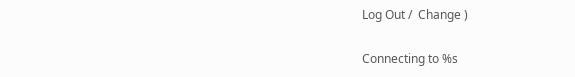Log Out /  Change )

Connecting to %s